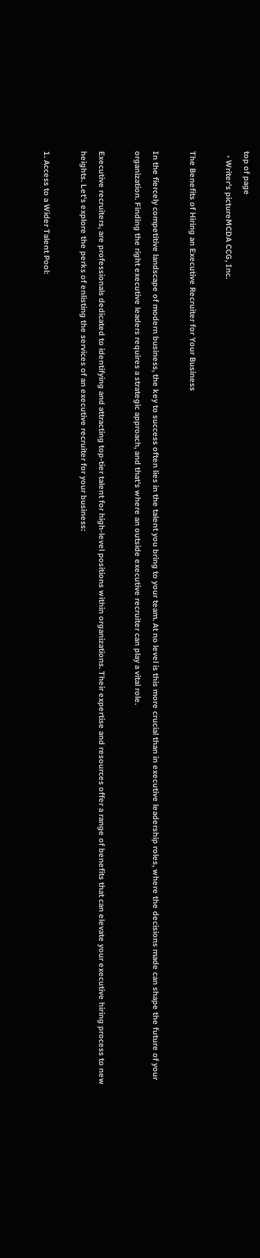top of page
  • Writer's pictureMCDA CCG, Inc.

The Benefits of Hiring an Executive Recruiter for Your Business

In the fiercely competitive landscape of modern business, the key to success often lies in the talent you bring to your team. At no level is this more crucial than in executive leadership roles, where the decisions made can shape the future of your organization. Finding the right executive leaders requires a strategic approach, and that's where an outside executive recruiter can play a vital role.

Executive recruiters, are professionals dedicated to identifying and attracting top-tier talent for high-level positions within organizations. Their expertise and resources offer a range of benefits that can elevate your executive hiring process to new heights. Let's explore the perks of enlisting the services of an executive recruiter for your business:

1. Access to a Wider Talent Pool: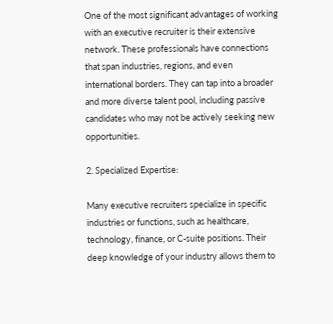One of the most significant advantages of working with an executive recruiter is their extensive network. These professionals have connections that span industries, regions, and even international borders. They can tap into a broader and more diverse talent pool, including passive candidates who may not be actively seeking new opportunities.

2. Specialized Expertise:

Many executive recruiters specialize in specific industries or functions, such as healthcare, technology, finance, or C-suite positions. Their deep knowledge of your industry allows them to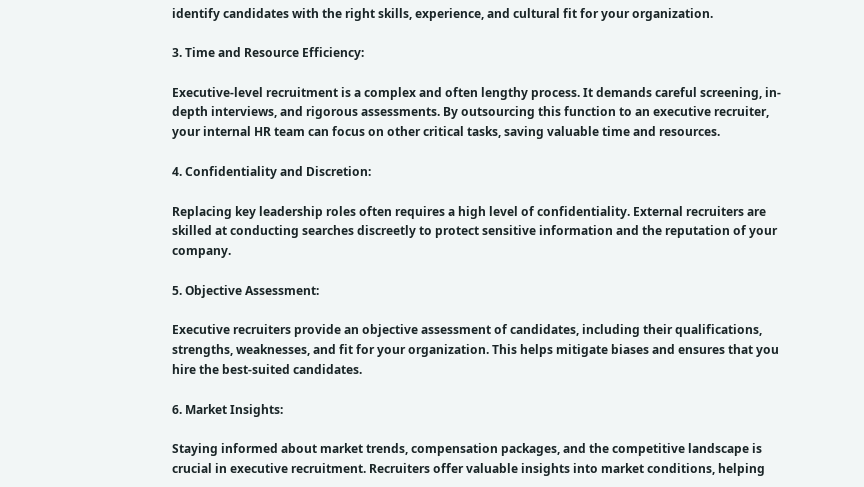identify candidates with the right skills, experience, and cultural fit for your organization.

3. Time and Resource Efficiency:

Executive-level recruitment is a complex and often lengthy process. It demands careful screening, in-depth interviews, and rigorous assessments. By outsourcing this function to an executive recruiter, your internal HR team can focus on other critical tasks, saving valuable time and resources.

4. Confidentiality and Discretion:

Replacing key leadership roles often requires a high level of confidentiality. External recruiters are skilled at conducting searches discreetly to protect sensitive information and the reputation of your company.

5. Objective Assessment:

Executive recruiters provide an objective assessment of candidates, including their qualifications, strengths, weaknesses, and fit for your organization. This helps mitigate biases and ensures that you hire the best-suited candidates.

6. Market Insights:

Staying informed about market trends, compensation packages, and the competitive landscape is crucial in executive recruitment. Recruiters offer valuable insights into market conditions, helping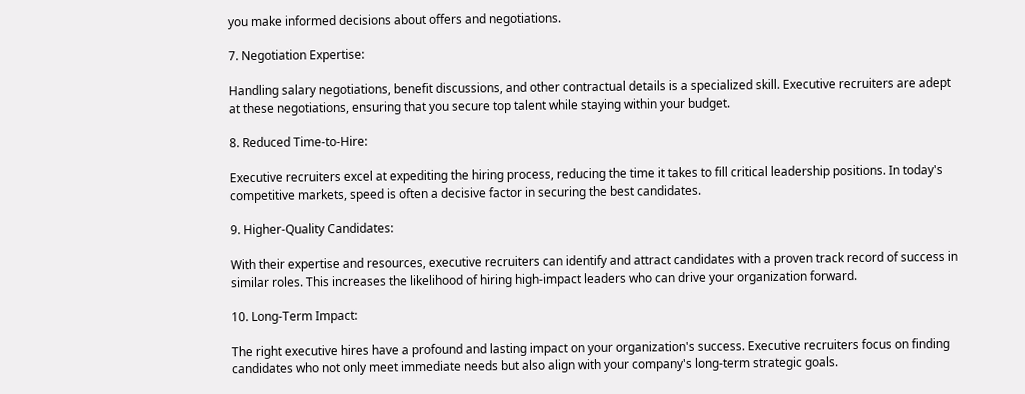you make informed decisions about offers and negotiations.

7. Negotiation Expertise:

Handling salary negotiations, benefit discussions, and other contractual details is a specialized skill. Executive recruiters are adept at these negotiations, ensuring that you secure top talent while staying within your budget.

8. Reduced Time-to-Hire:

Executive recruiters excel at expediting the hiring process, reducing the time it takes to fill critical leadership positions. In today's competitive markets, speed is often a decisive factor in securing the best candidates.

9. Higher-Quality Candidates:

With their expertise and resources, executive recruiters can identify and attract candidates with a proven track record of success in similar roles. This increases the likelihood of hiring high-impact leaders who can drive your organization forward.

10. Long-Term Impact:

The right executive hires have a profound and lasting impact on your organization's success. Executive recruiters focus on finding candidates who not only meet immediate needs but also align with your company's long-term strategic goals.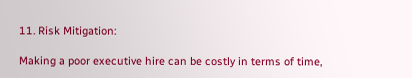11. Risk Mitigation:

Making a poor executive hire can be costly in terms of time,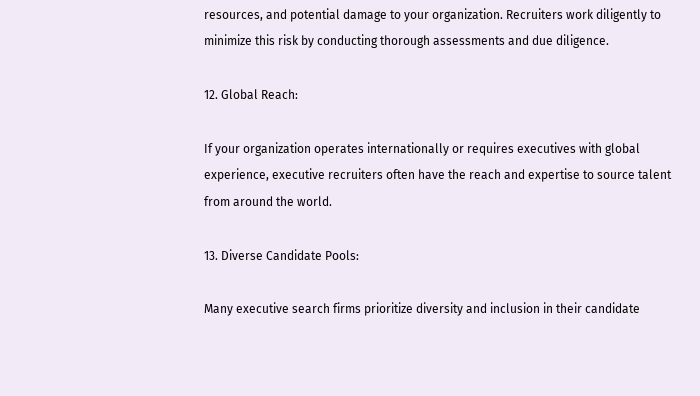resources, and potential damage to your organization. Recruiters work diligently to minimize this risk by conducting thorough assessments and due diligence.

12. Global Reach:

If your organization operates internationally or requires executives with global experience, executive recruiters often have the reach and expertise to source talent from around the world.

13. Diverse Candidate Pools:

Many executive search firms prioritize diversity and inclusion in their candidate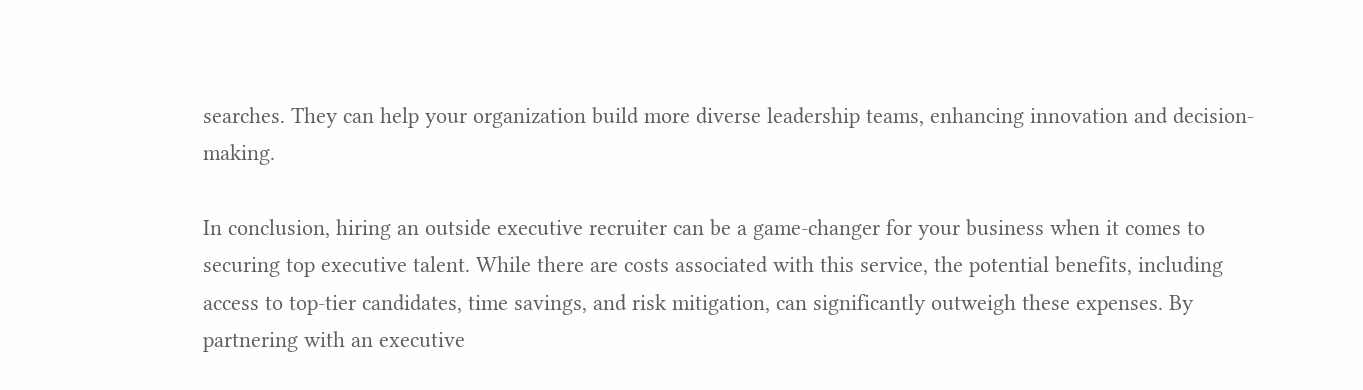searches. They can help your organization build more diverse leadership teams, enhancing innovation and decision-making.

In conclusion, hiring an outside executive recruiter can be a game-changer for your business when it comes to securing top executive talent. While there are costs associated with this service, the potential benefits, including access to top-tier candidates, time savings, and risk mitigation, can significantly outweigh these expenses. By partnering with an executive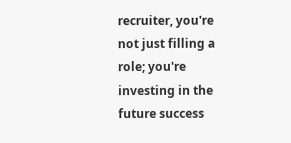recruiter, you're not just filling a role; you're investing in the future success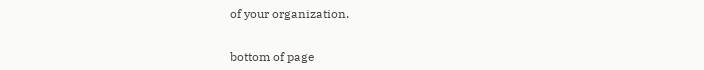of your organization.


bottom of page